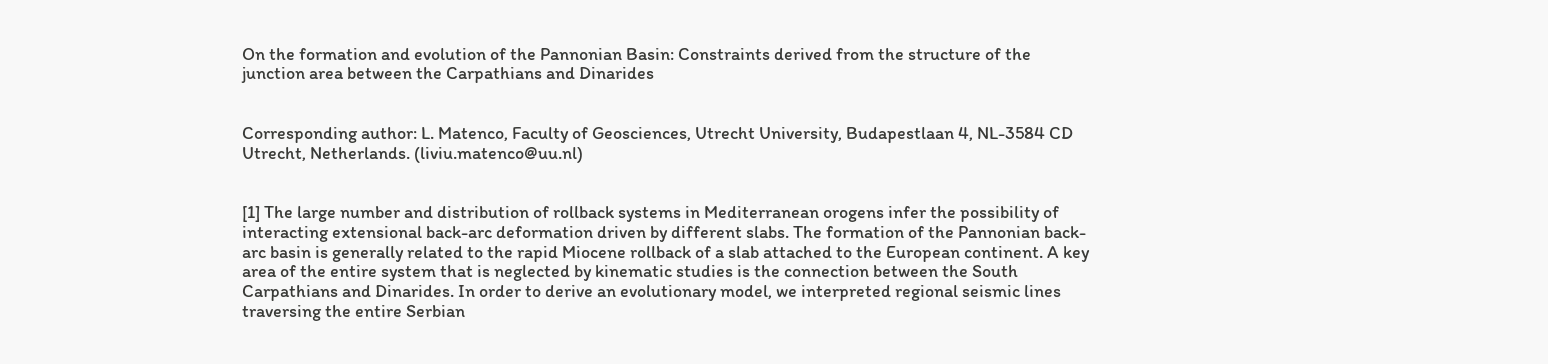On the formation and evolution of the Pannonian Basin: Constraints derived from the structure of the junction area between the Carpathians and Dinarides


Corresponding author: L. Matenco, Faculty of Geosciences, Utrecht University, Budapestlaan 4, NL-3584 CD Utrecht, Netherlands. (liviu.matenco@uu.nl)


[1] The large number and distribution of rollback systems in Mediterranean orogens infer the possibility of interacting extensional back-arc deformation driven by different slabs. The formation of the Pannonian back-arc basin is generally related to the rapid Miocene rollback of a slab attached to the European continent. A key area of the entire system that is neglected by kinematic studies is the connection between the South Carpathians and Dinarides. In order to derive an evolutionary model, we interpreted regional seismic lines traversing the entire Serbian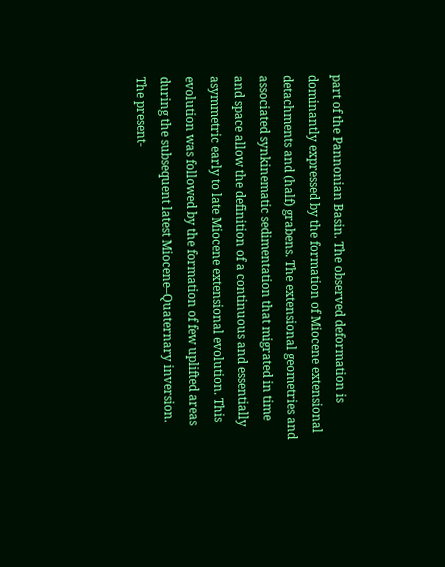part of the Pannonian Basin. The observed deformation is dominantly expressed by the formation of Miocene extensional detachments and (half) grabens. The extensional geometries and associated synkinematic sedimentation that migrated in time and space allow the definition of a continuous and essentially asymmetric early to late Miocene extensional evolution. This evolution was followed by the formation of few uplifted areas during the subsequent latest Miocene–Quaternary inversion. The present-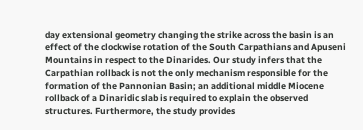day extensional geometry changing the strike across the basin is an effect of the clockwise rotation of the South Carpathians and Apuseni Mountains in respect to the Dinarides. Our study infers that the Carpathian rollback is not the only mechanism responsible for the formation of the Pannonian Basin; an additional middle Miocene rollback of a Dinaridic slab is required to explain the observed structures. Furthermore, the study provides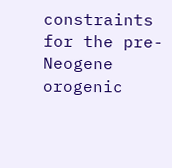constraints for the pre-Neogene orogenic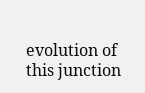evolution of this junction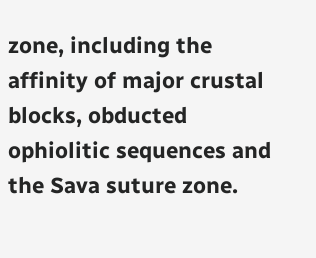zone, including the affinity of major crustal blocks, obducted ophiolitic sequences and the Sava suture zone.